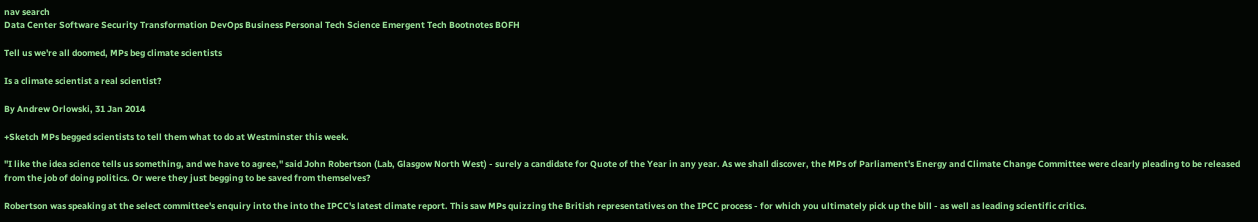nav search
Data Center Software Security Transformation DevOps Business Personal Tech Science Emergent Tech Bootnotes BOFH

Tell us we're all doomed, MPs beg climate scientists

Is a climate scientist a real scientist?

By Andrew Orlowski, 31 Jan 2014

+Sketch MPs begged scientists to tell them what to do at Westminster this week.

"I like the idea science tells us something, and we have to agree," said John Robertson (Lab, Glasgow North West) - surely a candidate for Quote of the Year in any year. As we shall discover, the MPs of Parliament's Energy and Climate Change Committee were clearly pleading to be released from the job of doing politics. Or were they just begging to be saved from themselves?

Robertson was speaking at the select committee's enquiry into the into the IPCC's latest climate report. This saw MPs quizzing the British representatives on the IPCC process - for which you ultimately pick up the bill - as well as leading scientific critics.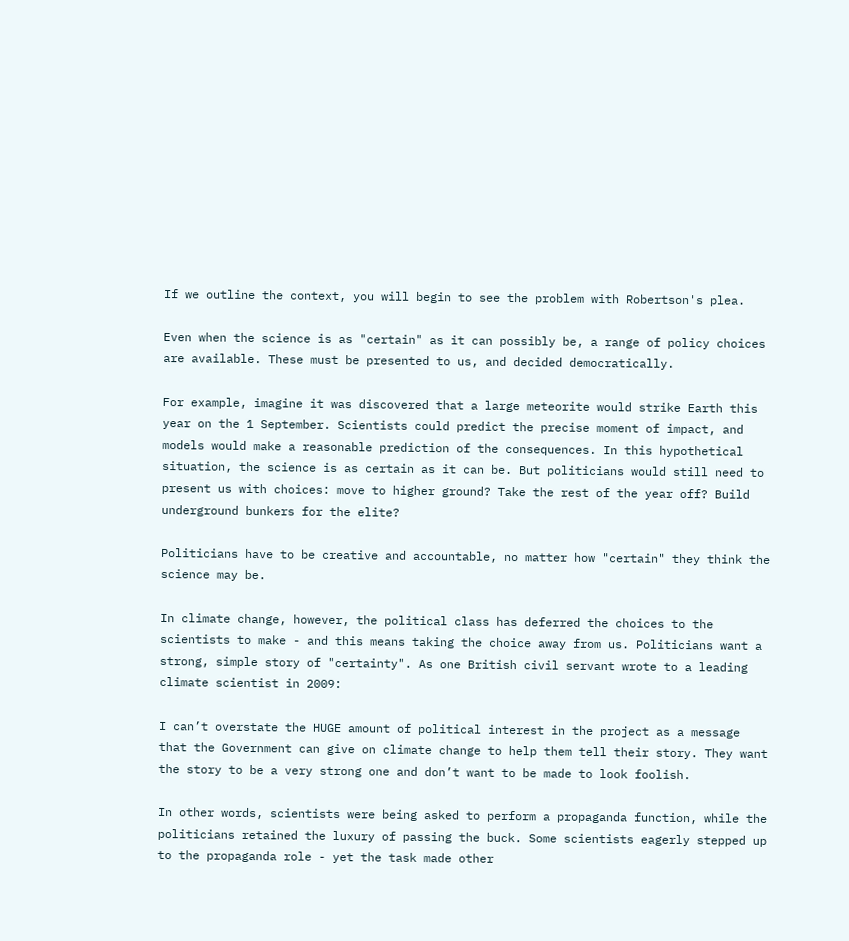If we outline the context, you will begin to see the problem with Robertson's plea.

Even when the science is as "certain" as it can possibly be, a range of policy choices are available. These must be presented to us, and decided democratically.

For example, imagine it was discovered that a large meteorite would strike Earth this year on the 1 September. Scientists could predict the precise moment of impact, and models would make a reasonable prediction of the consequences. In this hypothetical situation, the science is as certain as it can be. But politicians would still need to present us with choices: move to higher ground? Take the rest of the year off? Build underground bunkers for the elite?

Politicians have to be creative and accountable, no matter how "certain" they think the science may be.

In climate change, however, the political class has deferred the choices to the scientists to make - and this means taking the choice away from us. Politicians want a strong, simple story of "certainty". As one British civil servant wrote to a leading climate scientist in 2009:

I can’t overstate the HUGE amount of political interest in the project as a message that the Government can give on climate change to help them tell their story. They want the story to be a very strong one and don’t want to be made to look foolish.

In other words, scientists were being asked to perform a propaganda function, while the politicians retained the luxury of passing the buck. Some scientists eagerly stepped up to the propaganda role - yet the task made other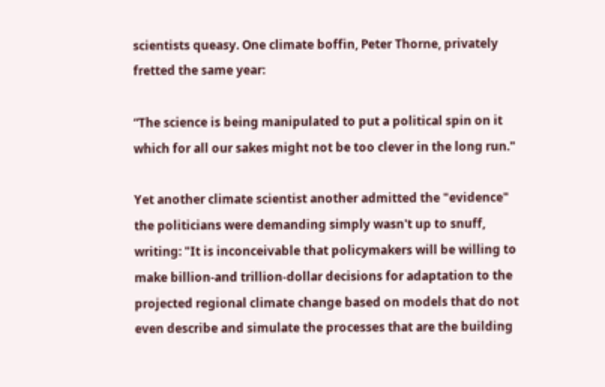scientists queasy. One climate boffin, Peter Thorne, privately fretted the same year:

“The science is being manipulated to put a political spin on it which for all our sakes might not be too clever in the long run."

Yet another climate scientist another admitted the "evidence" the politicians were demanding simply wasn't up to snuff, writing: "It is inconceivable that policymakers will be willing to make billion-and trillion-dollar decisions for adaptation to the projected regional climate change based on models that do not even describe and simulate the processes that are the building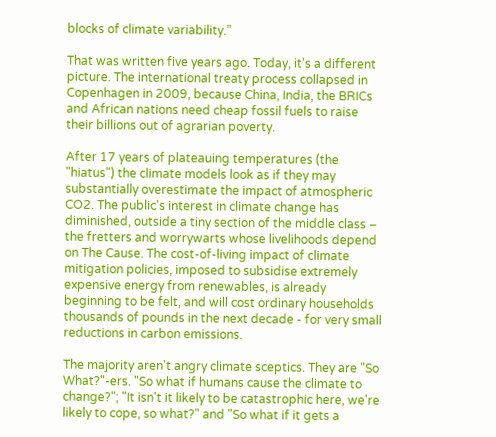blocks of climate variability.”

That was written five years ago. Today, it's a different picture. The international treaty process collapsed in Copenhagen in 2009, because China, India, the BRICs and African nations need cheap fossil fuels to raise their billions out of agrarian poverty.

After 17 years of plateauing temperatures (the "hiatus") the climate models look as if they may substantially overestimate the impact of atmospheric CO2. The public's interest in climate change has diminished, outside a tiny section of the middle class – the fretters and worrywarts whose livelihoods depend on The Cause. The cost-of-living impact of climate mitigation policies, imposed to subsidise extremely expensive energy from renewables, is already beginning to be felt, and will cost ordinary households thousands of pounds in the next decade - for very small reductions in carbon emissions.

The majority aren't angry climate sceptics. They are "So What?"-ers. "So what if humans cause the climate to change?"; "It isn't it likely to be catastrophic here, we're likely to cope, so what?" and "So what if it gets a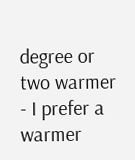degree or two warmer - I prefer a warmer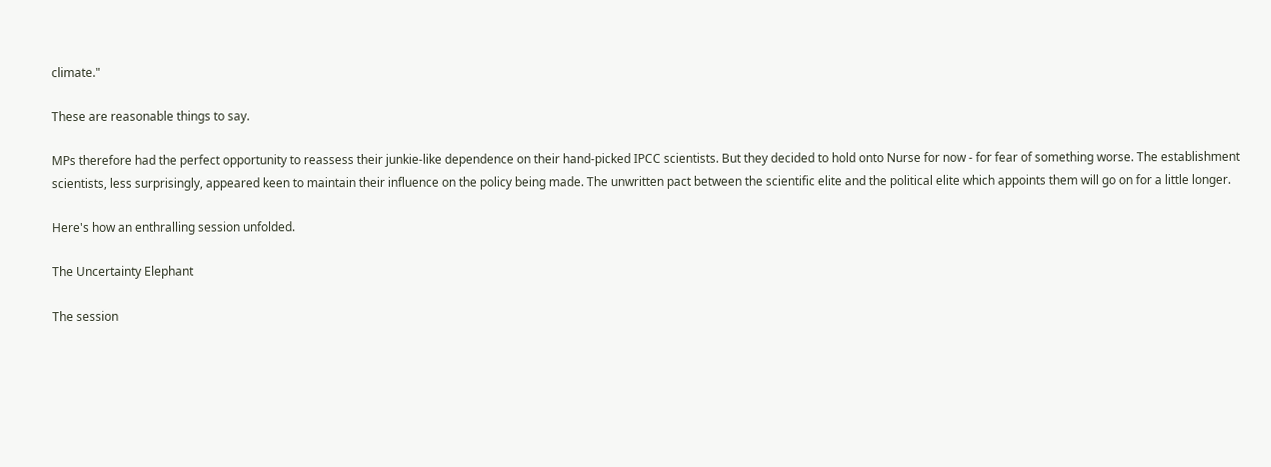climate."

These are reasonable things to say.

MPs therefore had the perfect opportunity to reassess their junkie-like dependence on their hand-picked IPCC scientists. But they decided to hold onto Nurse for now - for fear of something worse. The establishment scientists, less surprisingly, appeared keen to maintain their influence on the policy being made. The unwritten pact between the scientific elite and the political elite which appoints them will go on for a little longer.

Here's how an enthralling session unfolded.

The Uncertainty Elephant

The session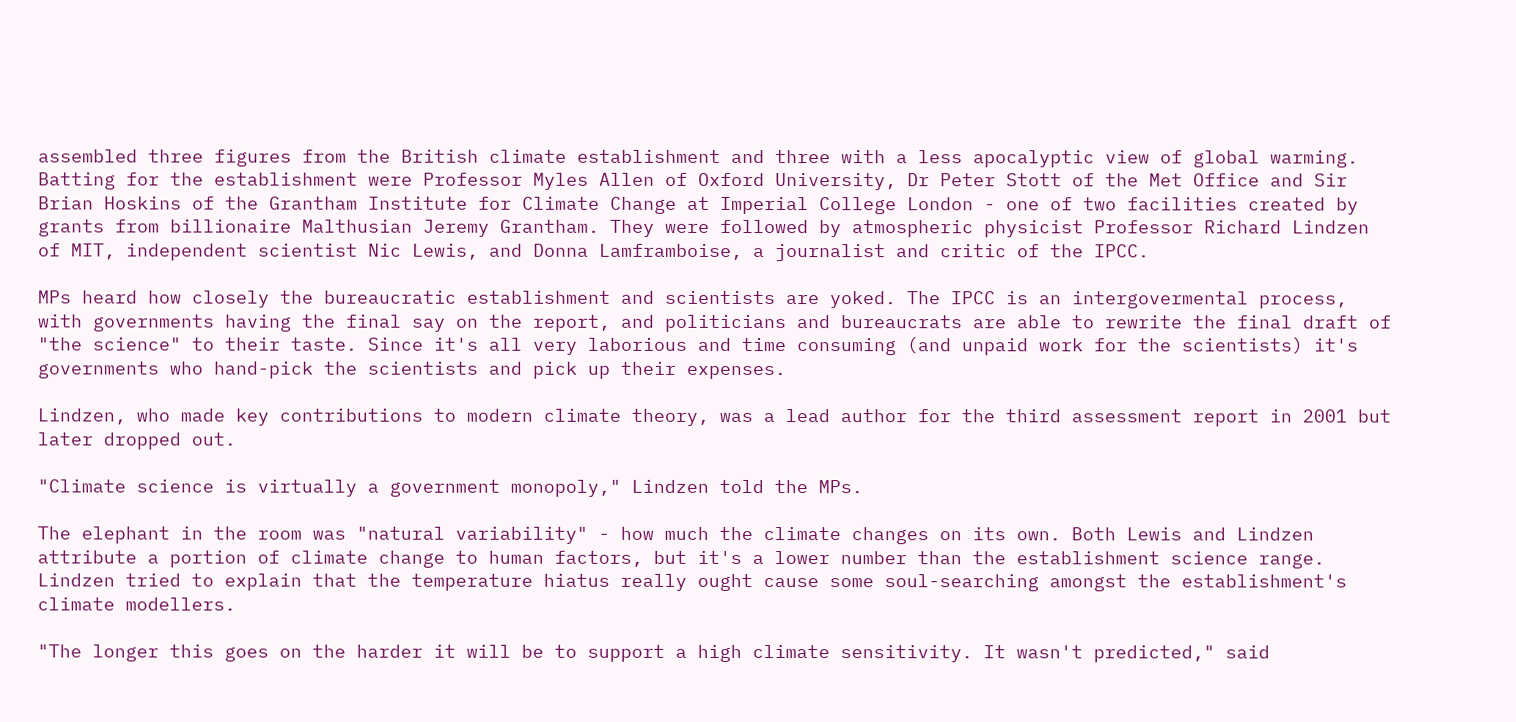assembled three figures from the British climate establishment and three with a less apocalyptic view of global warming. Batting for the establishment were Professor Myles Allen of Oxford University, Dr Peter Stott of the Met Office and Sir Brian Hoskins of the Grantham Institute for Climate Change at Imperial College London - one of two facilities created by grants from billionaire Malthusian Jeremy Grantham. They were followed by atmospheric physicist Professor Richard Lindzen of MIT, independent scientist Nic Lewis, and Donna Lamframboise, a journalist and critic of the IPCC.

MPs heard how closely the bureaucratic establishment and scientists are yoked. The IPCC is an intergovermental process, with governments having the final say on the report, and politicians and bureaucrats are able to rewrite the final draft of "the science" to their taste. Since it's all very laborious and time consuming (and unpaid work for the scientists) it's governments who hand-pick the scientists and pick up their expenses.

Lindzen, who made key contributions to modern climate theory, was a lead author for the third assessment report in 2001 but later dropped out.

"Climate science is virtually a government monopoly," Lindzen told the MPs.

The elephant in the room was "natural variability" - how much the climate changes on its own. Both Lewis and Lindzen attribute a portion of climate change to human factors, but it's a lower number than the establishment science range. Lindzen tried to explain that the temperature hiatus really ought cause some soul-searching amongst the establishment's climate modellers.

"The longer this goes on the harder it will be to support a high climate sensitivity. It wasn't predicted," said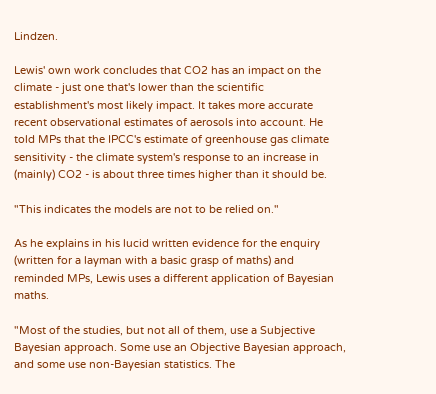Lindzen.

Lewis' own work concludes that CO2 has an impact on the climate - just one that's lower than the scientific establishment's most likely impact. It takes more accurate recent observational estimates of aerosols into account. He told MPs that the IPCC's estimate of greenhouse gas climate sensitivity - the climate system's response to an increase in (mainly) CO2 - is about three times higher than it should be.

"This indicates the models are not to be relied on."

As he explains in his lucid written evidence for the enquiry (written for a layman with a basic grasp of maths) and reminded MPs, Lewis uses a different application of Bayesian maths.

"Most of the studies, but not all of them, use a Subjective Bayesian approach. Some use an Objective Bayesian approach, and some use non-Bayesian statistics. The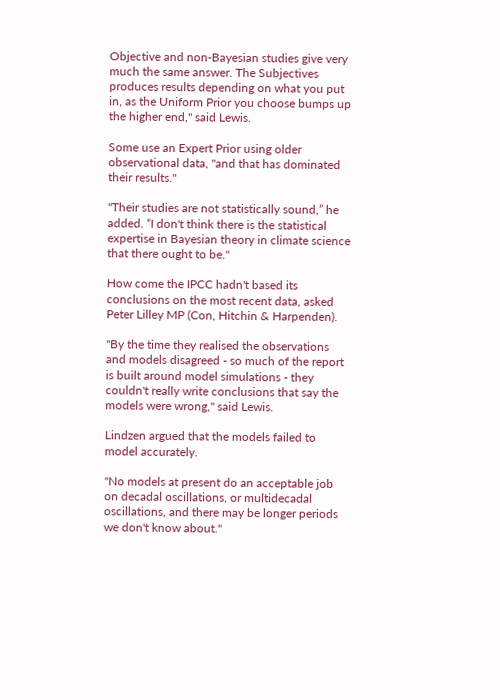Objective and non-Bayesian studies give very much the same answer. The Subjectives produces results depending on what you put in, as the Uniform Prior you choose bumps up the higher end," said Lewis.

Some use an Expert Prior using older observational data, "and that has dominated their results."

"Their studies are not statistically sound,” he added. “I don't think there is the statistical expertise in Bayesian theory in climate science that there ought to be."

How come the IPCC hadn't based its conclusions on the most recent data, asked Peter Lilley MP (Con, Hitchin & Harpenden).

"By the time they realised the observations and models disagreed - so much of the report is built around model simulations - they couldn't really write conclusions that say the models were wrong," said Lewis.

Lindzen argued that the models failed to model accurately.

"No models at present do an acceptable job on decadal oscillations, or multidecadal oscillations, and there may be longer periods we don't know about."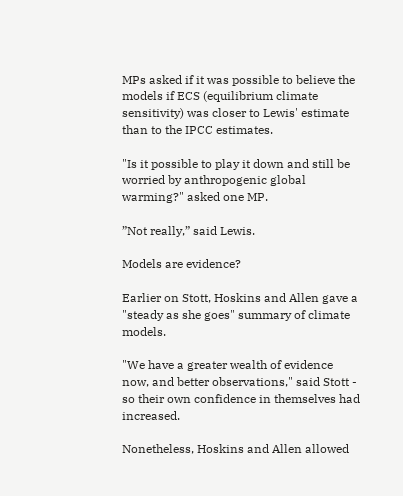MPs asked if it was possible to believe the models if ECS (equilibrium climate sensitivity) was closer to Lewis' estimate than to the IPCC estimates.

"Is it possible to play it down and still be worried by anthropogenic global warming?" asked one MP.

”Not really,” said Lewis.

Models are evidence?

Earlier on Stott, Hoskins and Allen gave a "steady as she goes" summary of climate models.

"We have a greater wealth of evidence now, and better observations," said Stott - so their own confidence in themselves had increased.

Nonetheless, Hoskins and Allen allowed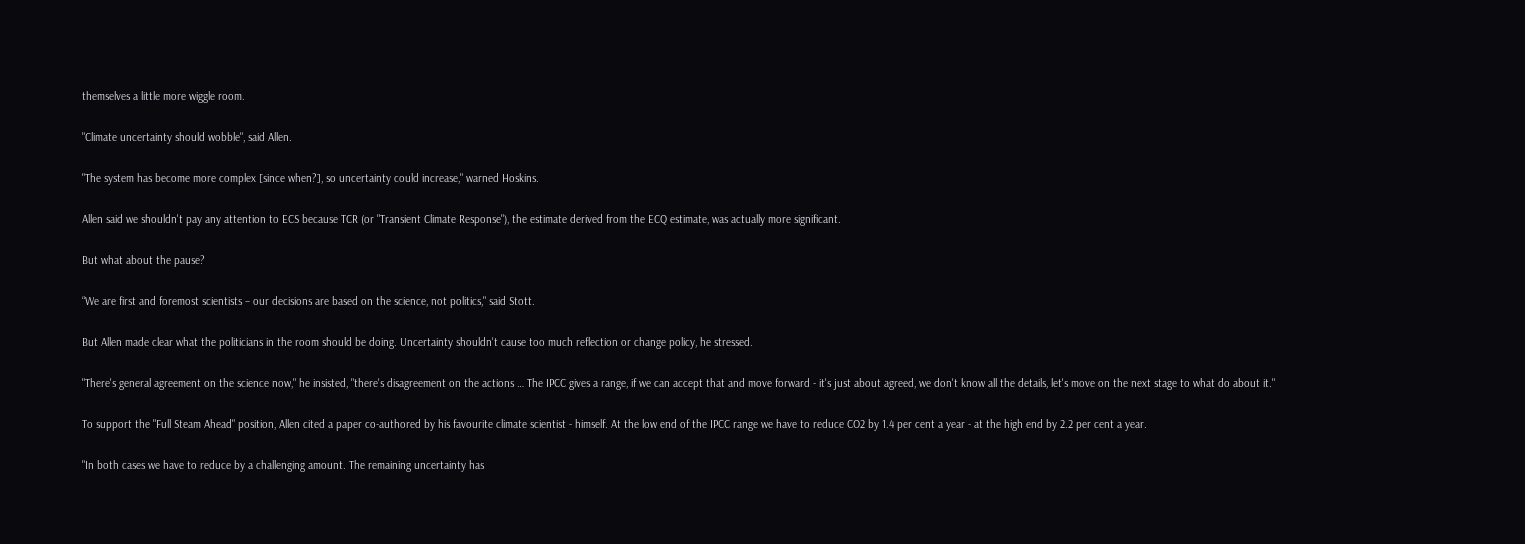themselves a little more wiggle room.

"Climate uncertainty should wobble", said Allen.

"The system has become more complex [since when?], so uncertainty could increase," warned Hoskins.

Allen said we shouldn't pay any attention to ECS because TCR (or "Transient Climate Response"), the estimate derived from the ECQ estimate, was actually more significant.

But what about the pause?

“We are first and foremost scientists – our decisions are based on the science, not politics," said Stott.

But Allen made clear what the politicians in the room should be doing. Uncertainty shouldn't cause too much reflection or change policy, he stressed.

"There's general agreement on the science now," he insisted, "there's disagreement on the actions … The IPCC gives a range, if we can accept that and move forward - it's just about agreed, we don't know all the details, let's move on the next stage to what do about it."

To support the "Full Steam Ahead" position, Allen cited a paper co-authored by his favourite climate scientist - himself. At the low end of the IPCC range we have to reduce CO2 by 1.4 per cent a year - at the high end by 2.2 per cent a year.

"In both cases we have to reduce by a challenging amount. The remaining uncertainty has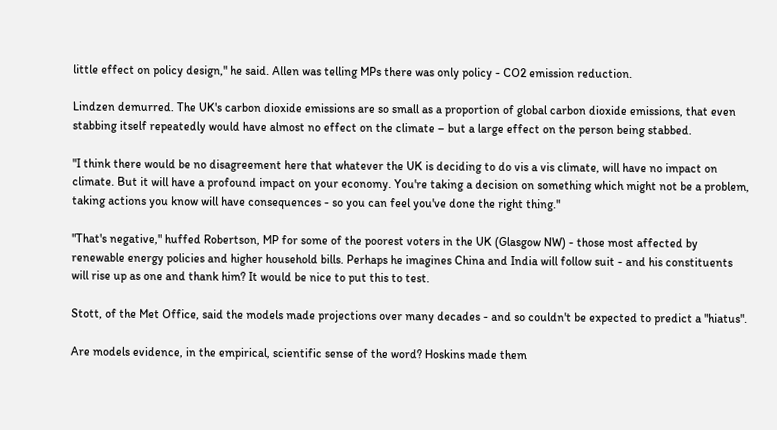little effect on policy design," he said. Allen was telling MPs there was only policy - CO2 emission reduction.

Lindzen demurred. The UK's carbon dioxide emissions are so small as a proportion of global carbon dioxide emissions, that even stabbing itself repeatedly would have almost no effect on the climate – but a large effect on the person being stabbed.

"I think there would be no disagreement here that whatever the UK is deciding to do vis a vis climate, will have no impact on climate. But it will have a profound impact on your economy. You're taking a decision on something which might not be a problem, taking actions you know will have consequences - so you can feel you've done the right thing."

"That's negative," huffed Robertson, MP for some of the poorest voters in the UK (Glasgow NW) - those most affected by renewable energy policies and higher household bills. Perhaps he imagines China and India will follow suit - and his constituents will rise up as one and thank him? It would be nice to put this to test.

Stott, of the Met Office, said the models made projections over many decades - and so couldn't be expected to predict a "hiatus".

Are models evidence, in the empirical, scientific sense of the word? Hoskins made them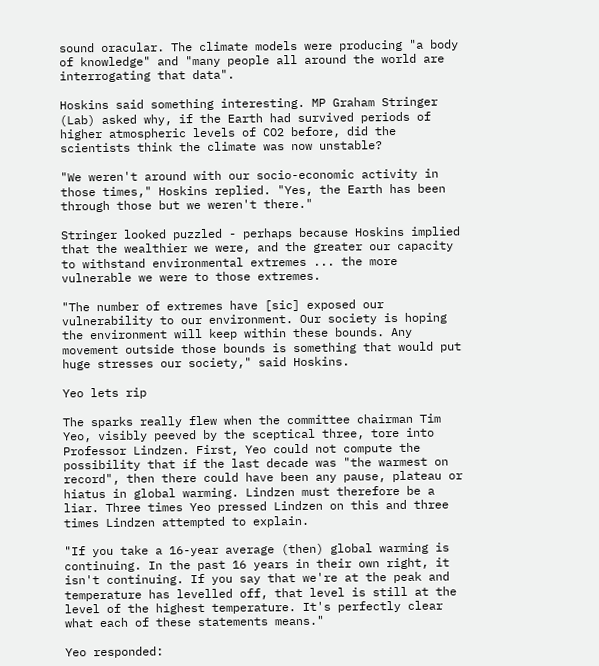sound oracular. The climate models were producing "a body of knowledge" and "many people all around the world are interrogating that data".

Hoskins said something interesting. MP Graham Stringer (Lab) asked why, if the Earth had survived periods of higher atmospheric levels of CO2 before, did the scientists think the climate was now unstable?

"We weren't around with our socio-economic activity in those times," Hoskins replied. "Yes, the Earth has been through those but we weren't there."

Stringer looked puzzled - perhaps because Hoskins implied that the wealthier we were, and the greater our capacity to withstand environmental extremes ... the more vulnerable we were to those extremes.

"The number of extremes have [sic] exposed our vulnerability to our environment. Our society is hoping the environment will keep within these bounds. Any movement outside those bounds is something that would put huge stresses our society," said Hoskins.

Yeo lets rip

The sparks really flew when the committee chairman Tim Yeo, visibly peeved by the sceptical three, tore into Professor Lindzen. First, Yeo could not compute the possibility that if the last decade was "the warmest on record", then there could have been any pause, plateau or hiatus in global warming. Lindzen must therefore be a liar. Three times Yeo pressed Lindzen on this and three times Lindzen attempted to explain.

"If you take a 16-year average (then) global warming is continuing. In the past 16 years in their own right, it isn't continuing. If you say that we're at the peak and temperature has levelled off, that level is still at the level of the highest temperature. It's perfectly clear what each of these statements means."

Yeo responded: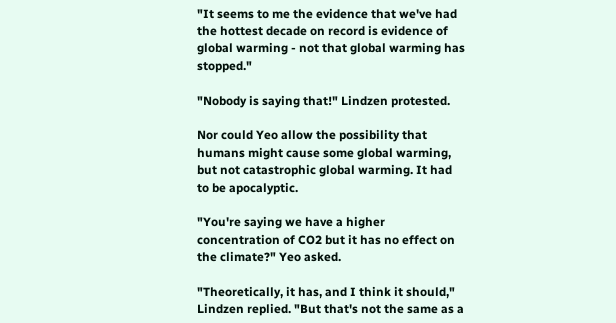"It seems to me the evidence that we've had the hottest decade on record is evidence of global warming - not that global warming has stopped."

"Nobody is saying that!" Lindzen protested.

Nor could Yeo allow the possibility that humans might cause some global warming, but not catastrophic global warming. It had to be apocalyptic.

"You're saying we have a higher concentration of CO2 but it has no effect on the climate?" Yeo asked.

"Theoretically, it has, and I think it should," Lindzen replied. "But that's not the same as a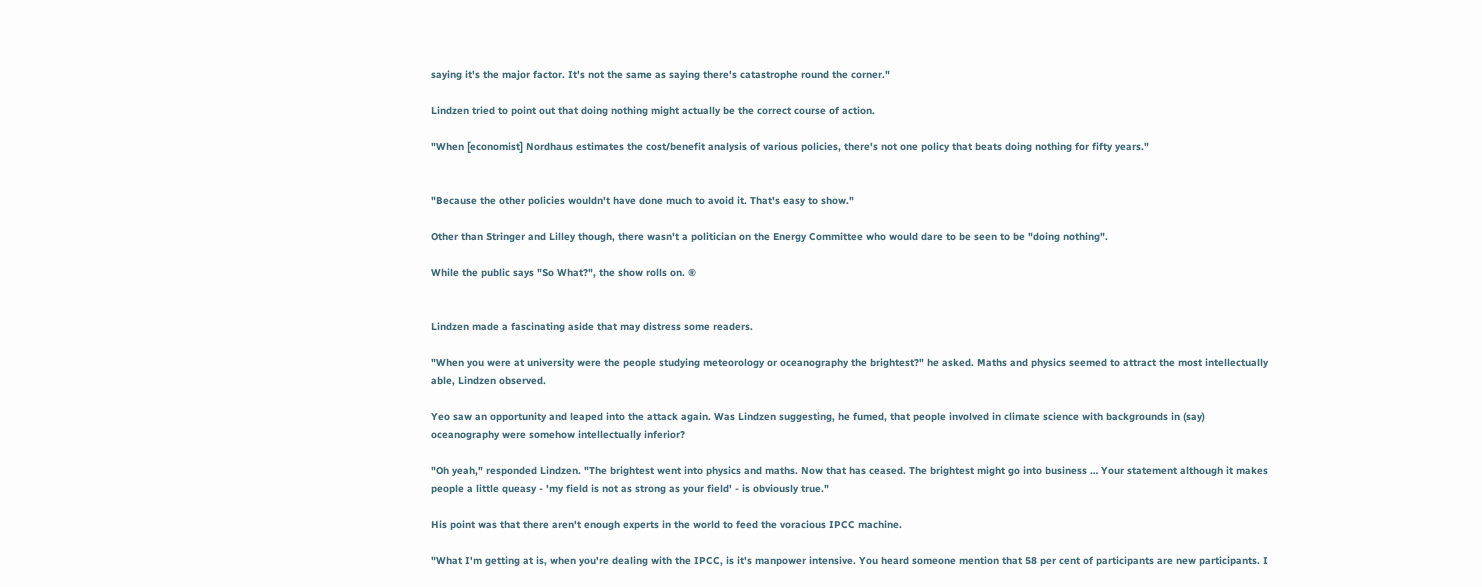saying it's the major factor. It's not the same as saying there's catastrophe round the corner."

Lindzen tried to point out that doing nothing might actually be the correct course of action.

"When [economist] Nordhaus estimates the cost/benefit analysis of various policies, there's not one policy that beats doing nothing for fifty years."


"Because the other policies wouldn't have done much to avoid it. That's easy to show."

Other than Stringer and Lilley though, there wasn't a politician on the Energy Committee who would dare to be seen to be "doing nothing".

While the public says "So What?", the show rolls on. ®


Lindzen made a fascinating aside that may distress some readers.

"When you were at university were the people studying meteorology or oceanography the brightest?" he asked. Maths and physics seemed to attract the most intellectually able, Lindzen observed.

Yeo saw an opportunity and leaped into the attack again. Was Lindzen suggesting, he fumed, that people involved in climate science with backgrounds in (say) oceanography were somehow intellectually inferior?

"Oh yeah," responded Lindzen. "The brightest went into physics and maths. Now that has ceased. The brightest might go into business … Your statement although it makes people a little queasy - 'my field is not as strong as your field' - is obviously true."

His point was that there aren't enough experts in the world to feed the voracious IPCC machine.

"What I'm getting at is, when you're dealing with the IPCC, is it's manpower intensive. You heard someone mention that 58 per cent of participants are new participants. I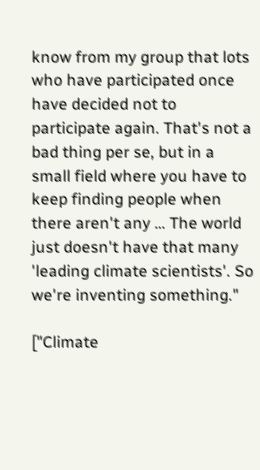know from my group that lots who have participated once have decided not to participate again. That's not a bad thing per se, but in a small field where you have to keep finding people when there aren't any … The world just doesn't have that many 'leading climate scientists'. So we're inventing something."

["Climate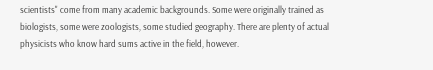scientists" come from many academic backgrounds. Some were originally trained as biologists, some were zoologists, some studied geography. There are plenty of actual physicists who know hard sums active in the field, however.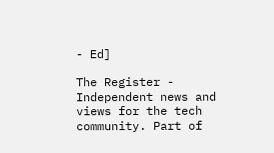- Ed]

The Register - Independent news and views for the tech community. Part of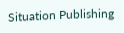Situation Publishing